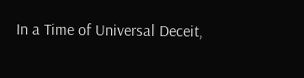In a Time of Universal Deceit,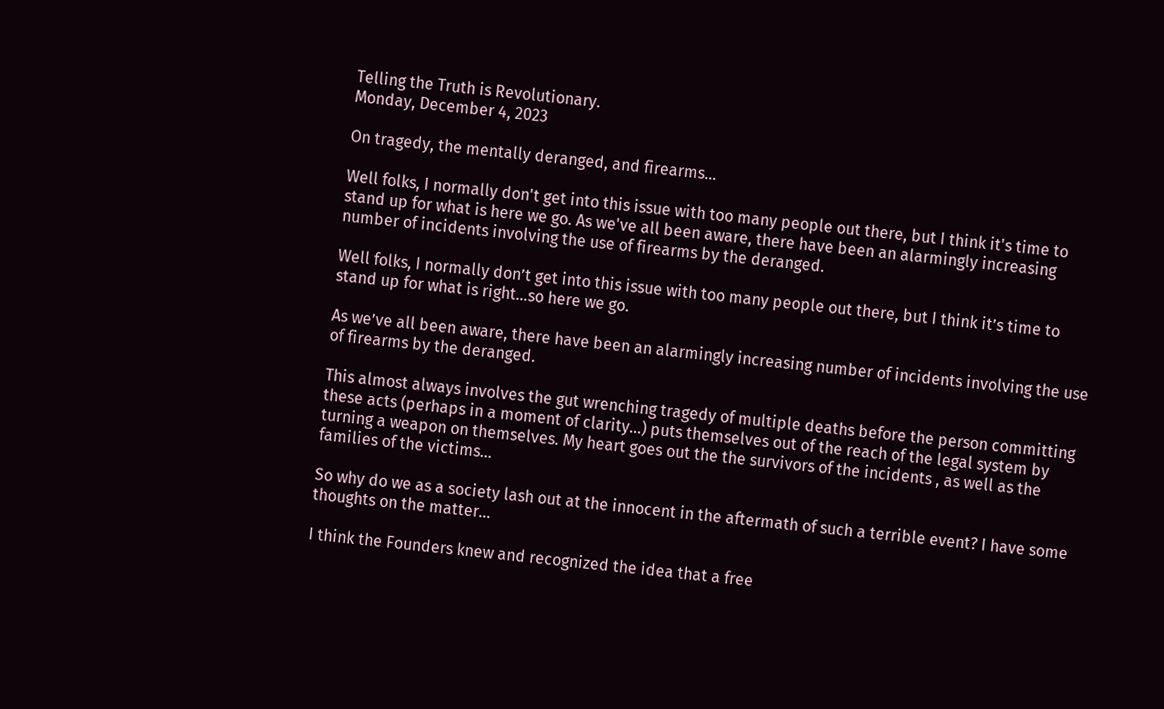Telling the Truth is Revolutionary.
Monday, December 4, 2023

On tragedy, the mentally deranged, and firearms…

Well folks, I normally don't get into this issue with too many people out there, but I think it's time to stand up for what is here we go. As we've all been aware, there have been an alarmingly increasing number of incidents involving the use of firearms by the deranged.

Well folks, I normally don’t get into this issue with too many people out there, but I think it’s time to stand up for what is right…so here we go.

As we’ve all been aware, there have been an alarmingly increasing number of incidents involving the use of firearms by the deranged.

This almost always involves the gut wrenching tragedy of multiple deaths before the person committing these acts (perhaps in a moment of clarity…) puts themselves out of the reach of the legal system by turning a weapon on themselves. My heart goes out the the survivors of the incidents , as well as the families of the victims…

So why do we as a society lash out at the innocent in the aftermath of such a terrible event? I have some thoughts on the matter…

I think the Founders knew and recognized the idea that a free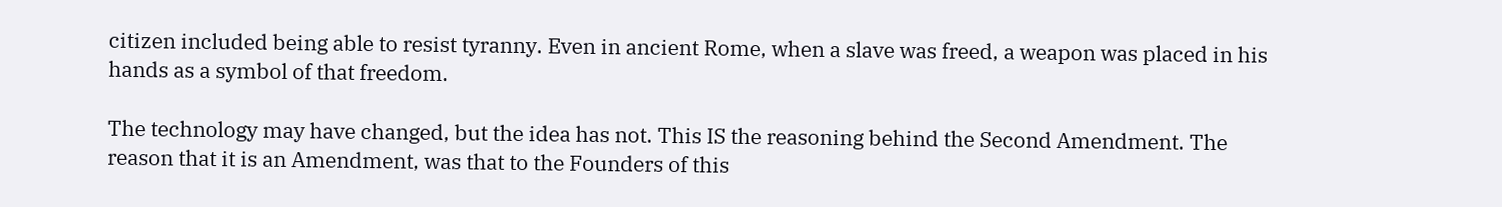citizen included being able to resist tyranny. Even in ancient Rome, when a slave was freed, a weapon was placed in his hands as a symbol of that freedom.

The technology may have changed, but the idea has not. This IS the reasoning behind the Second Amendment. The reason that it is an Amendment, was that to the Founders of this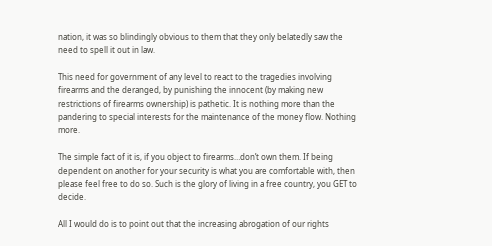nation, it was so blindingly obvious to them that they only belatedly saw the need to spell it out in law.

This need for government of any level to react to the tragedies involving firearms and the deranged, by punishing the innocent (by making new restrictions of firearms ownership) is pathetic. It is nothing more than the pandering to special interests for the maintenance of the money flow. Nothing more.

The simple fact of it is, if you object to firearms…don’t own them. If being dependent on another for your security is what you are comfortable with, then please feel free to do so. Such is the glory of living in a free country, you GET to decide.

All I would do is to point out that the increasing abrogation of our rights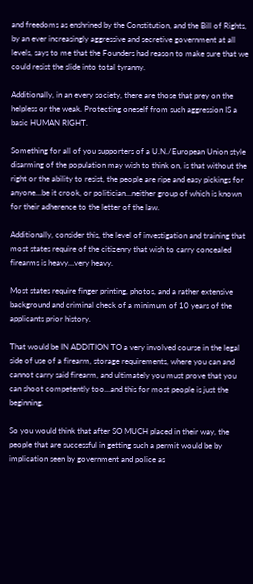and freedoms as enshrined by the Constitution, and the Bill of Rights, by an ever increasingly aggressive and secretive government at all levels, says to me that the Founders had reason to make sure that we could resist the slide into total tyranny.

Additionally, in an every society, there are those that prey on the helpless or the weak. Protecting oneself from such aggression IS a basic HUMAN RIGHT.

Something for all of you supporters of a U.N./European Union style disarming of the population may wish to think on, is that without the right or the ability to resist, the people are ripe and easy pickings for anyone…be it crook, or politician…neither group of which is known for their adherence to the letter of the law.

Additionally, consider this, the level of investigation and training that most states require of the citizenry that wish to carry concealed firearms is heavy…very heavy.

Most states require finger printing, photos, and a rather extensive background and criminal check of a minimum of 10 years of the applicants prior history.

That would be IN ADDITION TO a very involved course in the legal side of use of a firearm, storage requirements, where you can and cannot carry said firearm, and ultimately you must prove that you can shoot competently too…and this for most people is just the beginning.

So you would think that after SO MUCH placed in their way, the people that are successful in getting such a permit would be by implication seen by government and police as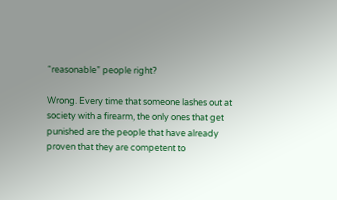“reasonable” people right?

Wrong. Every time that someone lashes out at society with a firearm, the only ones that get punished are the people that have already proven that they are competent to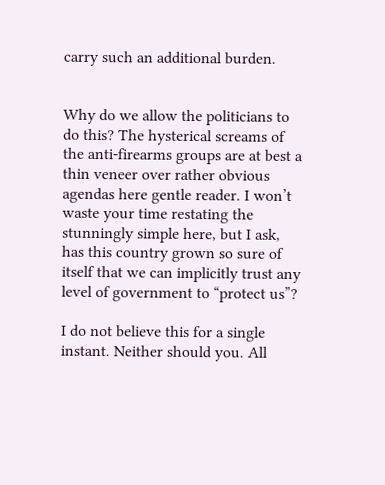carry such an additional burden.


Why do we allow the politicians to do this? The hysterical screams of the anti-firearms groups are at best a thin veneer over rather obvious agendas here gentle reader. I won’t waste your time restating the stunningly simple here, but I ask, has this country grown so sure of itself that we can implicitly trust any level of government to “protect us”?

I do not believe this for a single instant. Neither should you. All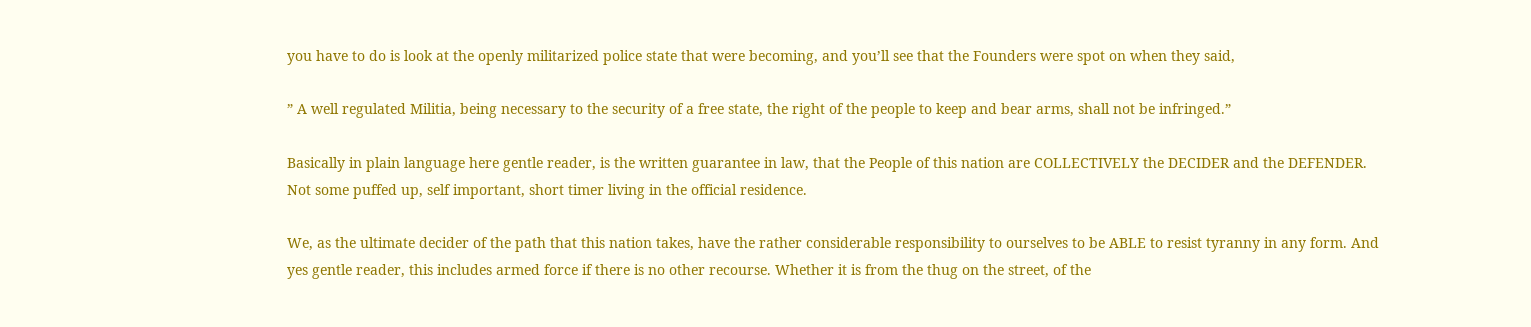you have to do is look at the openly militarized police state that were becoming, and you’ll see that the Founders were spot on when they said,

” A well regulated Militia, being necessary to the security of a free state, the right of the people to keep and bear arms, shall not be infringed.”

Basically in plain language here gentle reader, is the written guarantee in law, that the People of this nation are COLLECTIVELY the DECIDER and the DEFENDER. Not some puffed up, self important, short timer living in the official residence.

We, as the ultimate decider of the path that this nation takes, have the rather considerable responsibility to ourselves to be ABLE to resist tyranny in any form. And yes gentle reader, this includes armed force if there is no other recourse. Whether it is from the thug on the street, of the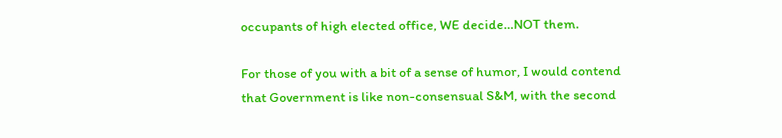occupants of high elected office, WE decide…NOT them.

For those of you with a bit of a sense of humor, I would contend that Government is like non-consensual S&M, with the second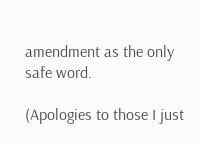amendment as the only safe word.

(Apologies to those I just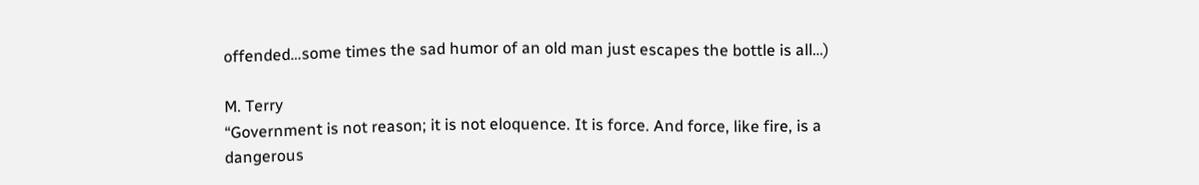offended…some times the sad humor of an old man just escapes the bottle is all…)

M. Terry
“Government is not reason; it is not eloquence. It is force. And force, like fire, is a dangerous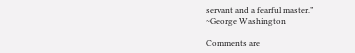servant and a fearful master.”
~George Washington

Comments are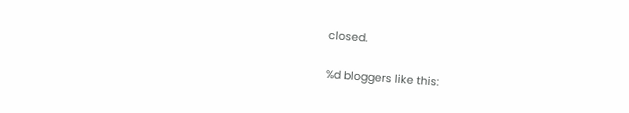closed.

%d bloggers like this: